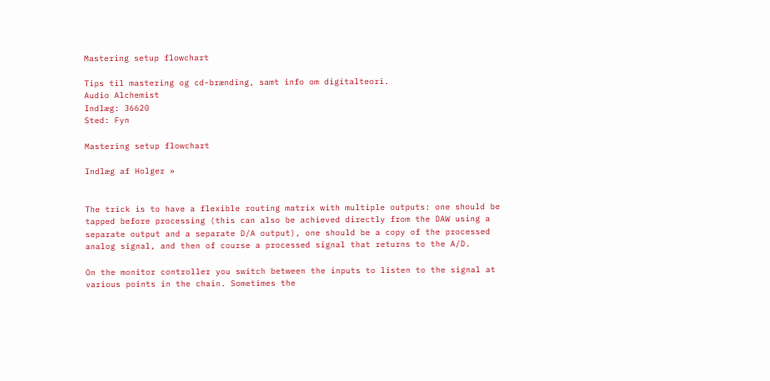Mastering setup flowchart

Tips til mastering og cd-brænding, samt info om digitalteori.
Audio Alchemist
Indlæg: 36620
Sted: Fyn

Mastering setup flowchart

Indlæg af Holger »


The trick is to have a flexible routing matrix with multiple outputs: one should be tapped before processing (this can also be achieved directly from the DAW using a separate output and a separate D/A output), one should be a copy of the processed analog signal, and then of course a processed signal that returns to the A/D.

On the monitor controller you switch between the inputs to listen to the signal at various points in the chain. Sometimes the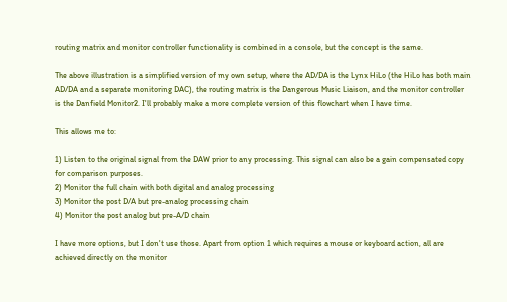routing matrix and monitor controller functionality is combined in a console, but the concept is the same.

The above illustration is a simplified version of my own setup, where the AD/DA is the Lynx HiLo (the HiLo has both main AD/DA and a separate monitoring DAC), the routing matrix is the Dangerous Music Liaison, and the monitor controller is the Danfield Monitor2. I'll probably make a more complete version of this flowchart when I have time.

This allows me to:

1) Listen to the original signal from the DAW prior to any processing. This signal can also be a gain compensated copy for comparison purposes.
2) Monitor the full chain with both digital and analog processing
3) Monitor the post D/A but pre-analog processing chain
4) Monitor the post analog but pre-A/D chain

I have more options, but I don't use those. Apart from option 1 which requires a mouse or keyboard action, all are achieved directly on the monitor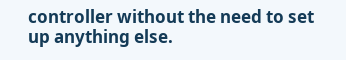controller without the need to set up anything else.